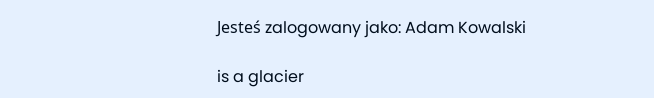Jesteś zalogowany jako: Adam Kowalski

is a glacier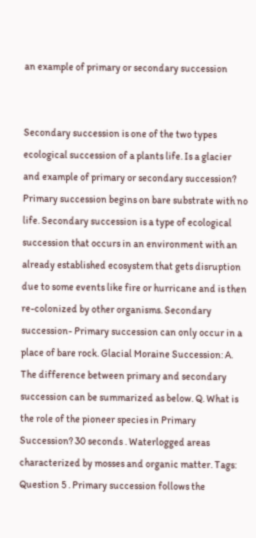an example of primary or secondary succession


Secondary succession is one of the two types ecological succession of a plants life. Is a glacier and example of primary or secondary succession? Primary succession begins on bare substrate with no life. Secondary succession is a type of ecological succession that occurs in an environment with an already established ecosystem that gets disruption due to some events like fire or hurricane and is then re-colonized by other organisms. Secondary succession- Primary succession can only occur in a place of bare rock. Glacial Moraine Succession: A. The difference between primary and secondary succession can be summarized as below. Q. What is the role of the pioneer species in Primary Succession? 30 seconds . Waterlogged areas characterized by mosses and organic matter. Tags: Question 5 . Primary succession follows the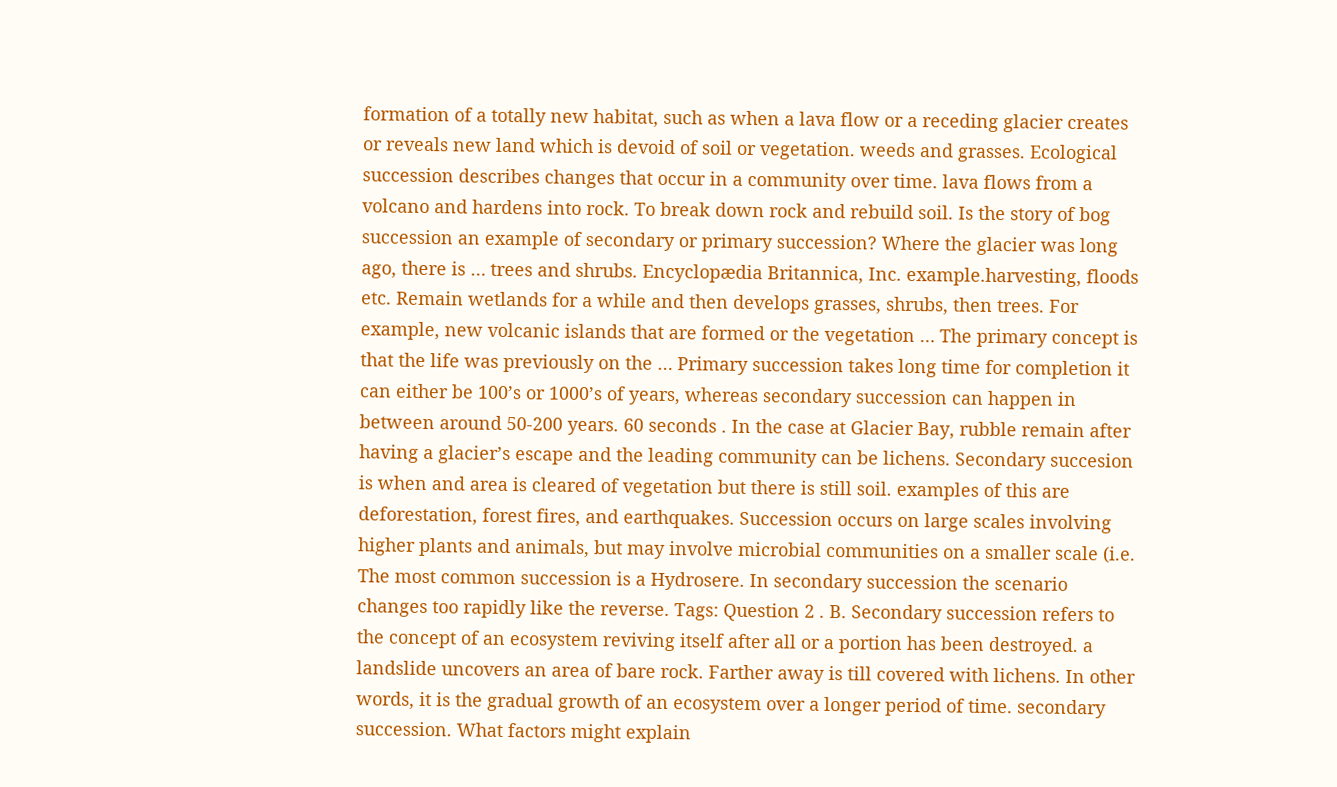formation of a totally new habitat, such as when a lava flow or a receding glacier creates or reveals new land which is devoid of soil or vegetation. weeds and grasses. Ecological succession describes changes that occur in a community over time. lava flows from a volcano and hardens into rock. To break down rock and rebuild soil. Is the story of bog succession an example of secondary or primary succession? Where the glacier was long ago, there is … trees and shrubs. Encyclopædia Britannica, Inc. example.harvesting, floods etc. Remain wetlands for a while and then develops grasses, shrubs, then trees. For example, new volcanic islands that are formed or the vegetation … The primary concept is that the life was previously on the … Primary succession takes long time for completion it can either be 100’s or 1000’s of years, whereas secondary succession can happen in between around 50-200 years. 60 seconds . In the case at Glacier Bay, rubble remain after having a glacier’s escape and the leading community can be lichens. Secondary succesion is when and area is cleared of vegetation but there is still soil. examples of this are deforestation, forest fires, and earthquakes. Succession occurs on large scales involving higher plants and animals, but may involve microbial communities on a smaller scale (i.e. The most common succession is a Hydrosere. In secondary succession the scenario changes too rapidly like the reverse. Tags: Question 2 . B. Secondary succession refers to the concept of an ecosystem reviving itself after all or a portion has been destroyed. a landslide uncovers an area of bare rock. Farther away is till covered with lichens. In other words, it is the gradual growth of an ecosystem over a longer period of time. secondary succession. What factors might explain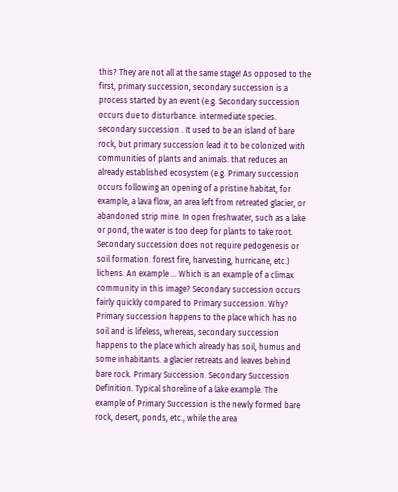this? They are not all at the same stage! As opposed to the first, primary succession, secondary succession is a process started by an event (e.g. Secondary succession occurs due to disturbance. intermediate species. secondary succession . It used to be an island of bare rock, but primary succession lead it to be colonized with communities of plants and animals. that reduces an already established ecosystem (e.g. Primary succession occurs following an opening of a pristine habitat, for example, a lava flow, an area left from retreated glacier, or abandoned strip mine. In open freshwater, such as a lake or pond, the water is too deep for plants to take root. Secondary succession does not require pedogenesis or soil formation. forest fire, harvesting, hurricane, etc.) lichens. An example … Which is an example of a climax community in this image? Secondary succession occurs fairly quickly compared to Primary succession. Why? Primary succession happens to the place which has no soil and is lifeless, whereas, secondary succession happens to the place which already has soil, humus and some inhabitants. a glacier retreats and leaves behind bare rock. Primary Succession. Secondary Succession Definition. Typical shoreline of a lake example. The example of Primary Succession is the newly formed bare rock, desert, ponds, etc., while the area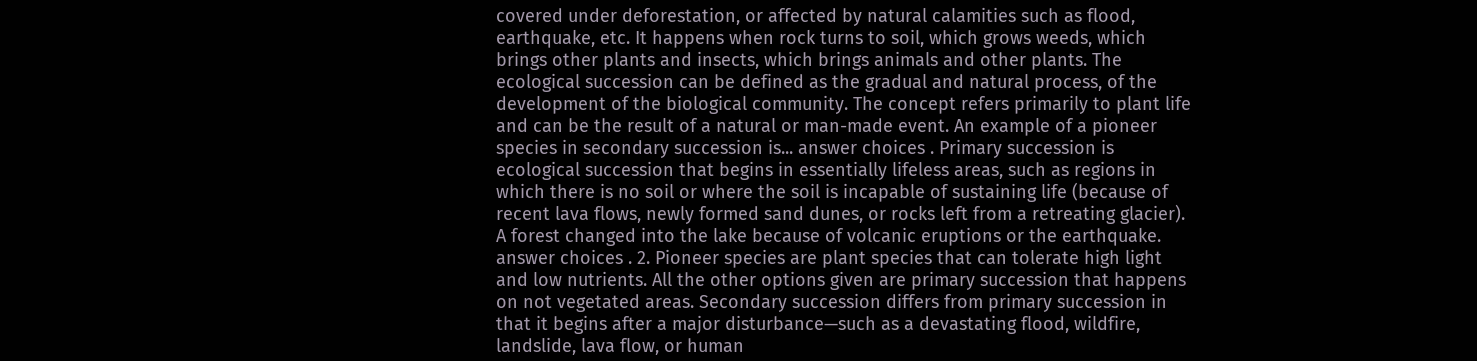covered under deforestation, or affected by natural calamities such as flood, earthquake, etc. It happens when rock turns to soil, which grows weeds, which brings other plants and insects, which brings animals and other plants. The ecological succession can be defined as the gradual and natural process, of the development of the biological community. The concept refers primarily to plant life and can be the result of a natural or man-made event. An example of a pioneer species in secondary succession is... answer choices . Primary succession is ecological succession that begins in essentially lifeless areas, such as regions in which there is no soil or where the soil is incapable of sustaining life (because of recent lava flows, newly formed sand dunes, or rocks left from a retreating glacier). A forest changed into the lake because of volcanic eruptions or the earthquake. answer choices . 2. Pioneer species are plant species that can tolerate high light and low nutrients. All the other options given are primary succession that happens on not vegetated areas. Secondary succession differs from primary succession in that it begins after a major disturbance—such as a devastating flood, wildfire, landslide, lava flow, or human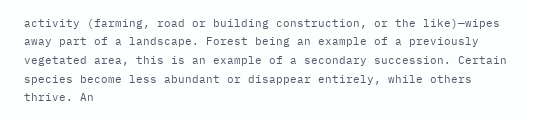activity (farming, road or building construction, or the like)—wipes away part of a landscape. Forest being an example of a previously vegetated area, this is an example of a secondary succession. Certain species become less abundant or disappear entirely, while others thrive. An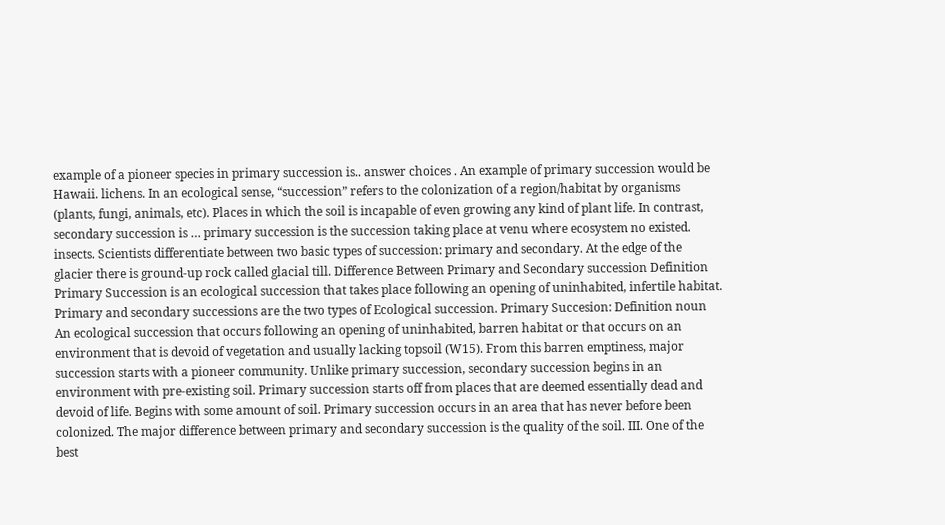example of a pioneer species in primary succession is.. answer choices . An example of primary succession would be Hawaii. lichens. In an ecological sense, “succession” refers to the colonization of a region/habitat by organisms (plants, fungi, animals, etc). Places in which the soil is incapable of even growing any kind of plant life. In contrast, secondary succession is … primary succession is the succession taking place at venu where ecosystem no existed. insects. Scientists differentiate between two basic types of succession: primary and secondary. At the edge of the glacier there is ground-up rock called glacial till. Difference Between Primary and Secondary succession Definition Primary Succession is an ecological succession that takes place following an opening of uninhabited, infertile habitat. Primary and secondary successions are the two types of Ecological succession. Primary Succesion: Definition noun An ecological succession that occurs following an opening of uninhabited, barren habitat or that occurs on an environment that is devoid of vegetation and usually lacking topsoil (W15). From this barren emptiness, major succession starts with a pioneer community. Unlike primary succession, secondary succession begins in an environment with pre-existing soil. Primary succession starts off from places that are deemed essentially dead and devoid of life. Begins with some amount of soil. Primary succession occurs in an area that has never before been colonized. The major difference between primary and secondary succession is the quality of the soil. III. One of the best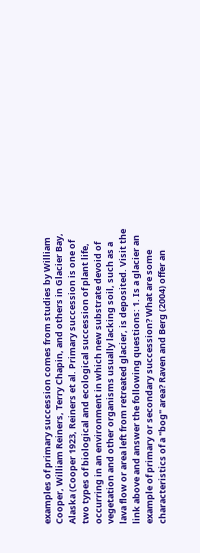examples of primary succession comes from studies by William Cooper, William Reiners, Terry Chapin, and others in Glacier Bay, Alaska (Cooper 1923, Reiners et al. Primary succession is one of two types of biological and ecological succession of plant life, occurring in an environment in which new substrate devoid of vegetation and other organisms usually lacking soil, such as a lava flow or area left from retreated glacier, is deposited. Visit the link above and answer the following questions: 1. Is a glacier an example of primary or secondary succession? What are some characteristics of a "bog" area? Raven and Berg (2004) offer an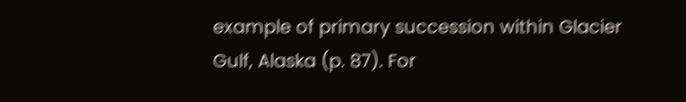example of primary succession within Glacier Gulf, Alaska (p. 87). For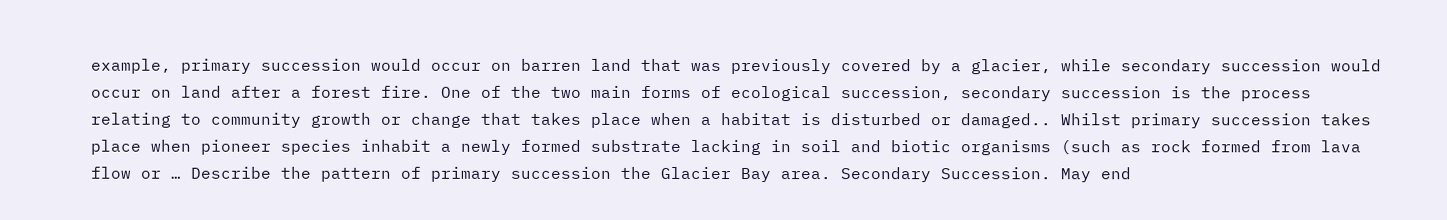example, primary succession would occur on barren land that was previously covered by a glacier, while secondary succession would occur on land after a forest fire. One of the two main forms of ecological succession, secondary succession is the process relating to community growth or change that takes place when a habitat is disturbed or damaged.. Whilst primary succession takes place when pioneer species inhabit a newly formed substrate lacking in soil and biotic organisms (such as rock formed from lava flow or … Describe the pattern of primary succession the Glacier Bay area. Secondary Succession. May end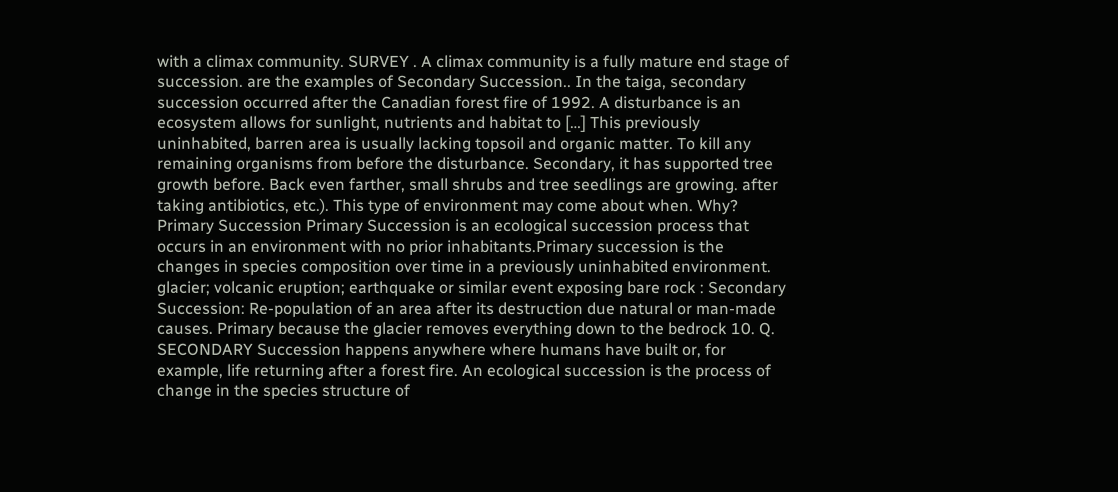with a climax community. SURVEY . A climax community is a fully mature end stage of succession. are the examples of Secondary Succession.. In the taiga, secondary succession occurred after the Canadian forest fire of 1992. A disturbance is an ecosystem allows for sunlight, nutrients and habitat to […] This previously uninhabited, barren area is usually lacking topsoil and organic matter. To kill any remaining organisms from before the disturbance. Secondary, it has supported tree growth before. Back even farther, small shrubs and tree seedlings are growing. after taking antibiotics, etc.). This type of environment may come about when. Why? Primary Succession Primary Succession is an ecological succession process that occurs in an environment with no prior inhabitants.Primary succession is the changes in species composition over time in a previously uninhabited environment. glacier; volcanic eruption; earthquake or similar event exposing bare rock : Secondary Succession: Re-population of an area after its destruction due natural or man-made causes. Primary because the glacier removes everything down to the bedrock 10. Q. SECONDARY Succession happens anywhere where humans have built or, for example, life returning after a forest fire. An ecological succession is the process of change in the species structure of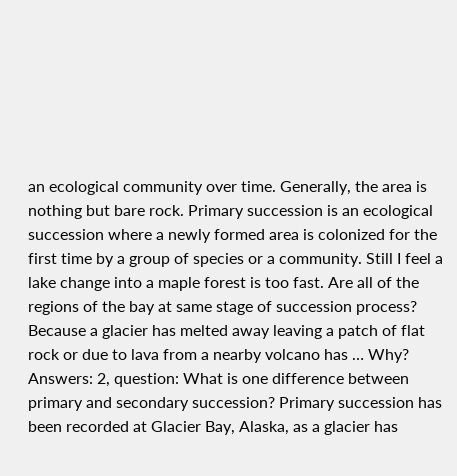an ecological community over time. Generally, the area is nothing but bare rock. Primary succession is an ecological succession where a newly formed area is colonized for the first time by a group of species or a community. Still I feel a lake change into a maple forest is too fast. Are all of the regions of the bay at same stage of succession process? Because a glacier has melted away leaving a patch of flat rock or due to lava from a nearby volcano has … Why? Answers: 2, question: What is one difference between primary and secondary succession? Primary succession has been recorded at Glacier Bay, Alaska, as a glacier has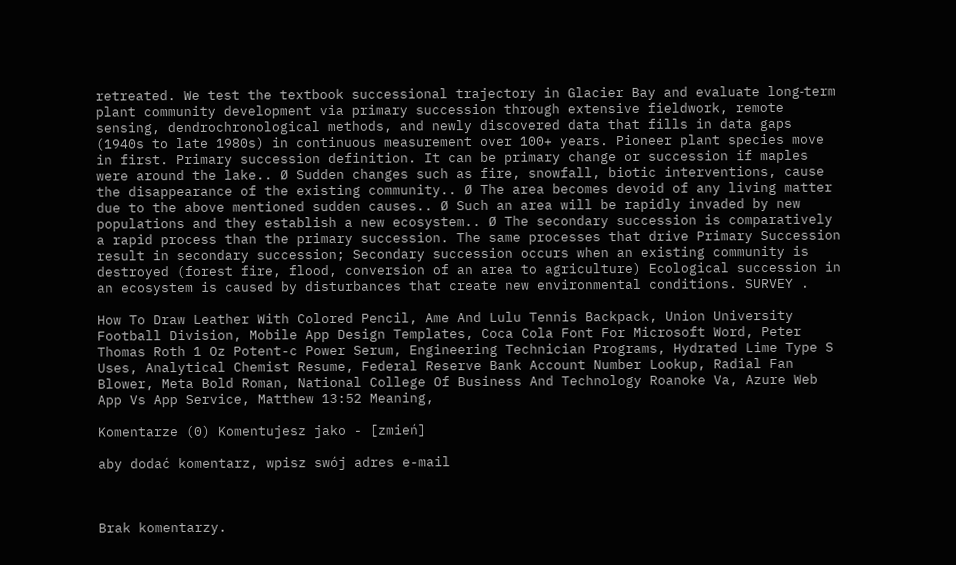retreated. We test the textbook successional trajectory in Glacier Bay and evaluate long‐term plant community development via primary succession through extensive fieldwork, remote sensing, dendrochronological methods, and newly discovered data that fills in data gaps (1940s to late 1980s) in continuous measurement over 100+ years. Pioneer plant species move in first. Primary succession definition. It can be primary change or succession if maples were around the lake.. Ø Sudden changes such as fire, snowfall, biotic interventions, cause the disappearance of the existing community.. Ø The area becomes devoid of any living matter due to the above mentioned sudden causes.. Ø Such an area will be rapidly invaded by new populations and they establish a new ecosystem.. Ø The secondary succession is comparatively a rapid process than the primary succession. The same processes that drive Primary Succession result in secondary succession; Secondary succession occurs when an existing community is destroyed (forest fire, flood, conversion of an area to agriculture) Ecological succession in an ecosystem is caused by disturbances that create new environmental conditions. SURVEY .

How To Draw Leather With Colored Pencil, Ame And Lulu Tennis Backpack, Union University Football Division, Mobile App Design Templates, Coca Cola Font For Microsoft Word, Peter Thomas Roth 1 Oz Potent-c Power Serum, Engineering Technician Programs, Hydrated Lime Type S Uses, Analytical Chemist Resume, Federal Reserve Bank Account Number Lookup, Radial Fan Blower, Meta Bold Roman, National College Of Business And Technology Roanoke Va, Azure Web App Vs App Service, Matthew 13:52 Meaning,

Komentarze (0) Komentujesz jako - [zmień]

aby dodać komentarz, wpisz swój adres e-mail



Brak komentarzy.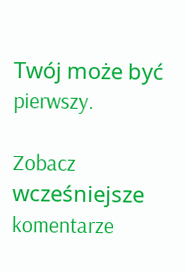Twój może być pierwszy.

Zobacz wcześniejsze komentarze